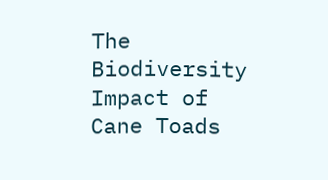The Biodiversity Impact of
Cane Toads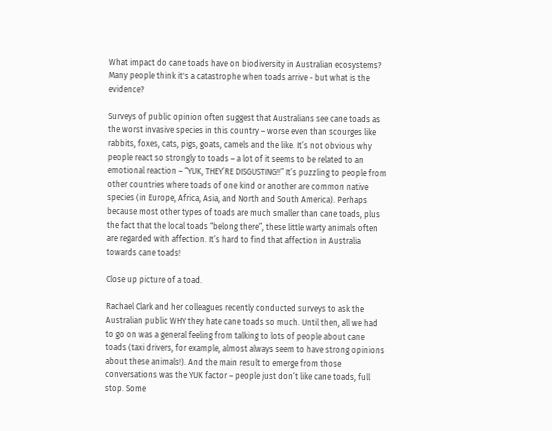What impact do cane toads have on biodiversity in Australian ecosystems? Many people think it's a catastrophe when toads arrive - but what is the evidence?

Surveys of public opinion often suggest that Australians see cane toads as the worst invasive species in this country – worse even than scourges like rabbits, foxes, cats, pigs, goats, camels and the like. It’s not obvious why people react so strongly to toads – a lot of it seems to be related to an emotional reaction – “YUK, THEY’RE DISGUSTING!!” It’s puzzling to people from other countries where toads of one kind or another are common native species (in Europe, Africa, Asia, and North and South America). Perhaps because most other types of toads are much smaller than cane toads, plus the fact that the local toads “belong there”, these little warty animals often are regarded with affection. It’s hard to find that affection in Australia towards cane toads!

Close up picture of a toad.

Rachael Clark and her colleagues recently conducted surveys to ask the Australian public WHY they hate cane toads so much. Until then, all we had to go on was a general feeling from talking to lots of people about cane toads (taxi drivers, for example, almost always seem to have strong opinions about these animals!). And the main result to emerge from those conversations was the YUK factor – people just don’t like cane toads, full stop. Some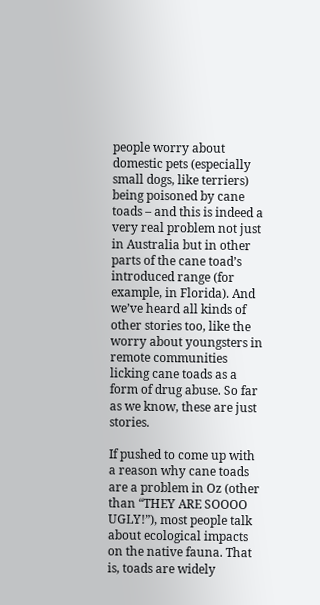people worry about domestic pets (especially small dogs, like terriers) being poisoned by cane toads – and this is indeed a very real problem not just in Australia but in other parts of the cane toad’s introduced range (for example, in Florida). And we’ve heard all kinds of other stories too, like the worry about youngsters in remote communities licking cane toads as a form of drug abuse. So far as we know, these are just stories.

If pushed to come up with a reason why cane toads are a problem in Oz (other than “THEY ARE SOOOO UGLY!”), most people talk about ecological impacts on the native fauna. That is, toads are widely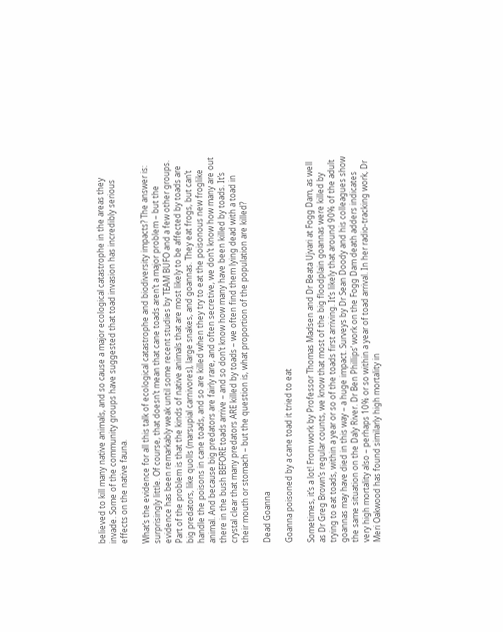believed to kill many native animals, and so cause a major ecological catastrophe in the areas they invade. Some of the community groups have suggested that toad invasion has incredibly serious effects on the native fauna.

What’s the evidence for all this talk of ecological catastrophe and biodiversity impacts? The answer is: surprisingly little. Of course, that doesn’t mean that cane toads aren’t a major problem – but the evidence has been remarkably weak until some recent studies by TEAM BUFO and a few other groups. Part of the problem is that the kinds of native animals that are most likely to be affected by toads are big predators, like quolls (marsupial carnivores), large snakes, and goannas. They eat frogs, but can’t handle the poisons in cane toads, and so are killed when they try to eat the poisonous new froglike animal. And because big predators are fairly rare, and often secretive, we don’t know how many are out there in the bush BEFORE toads arrive – and so don’t know how many have been killed by toads. It’s crystal clear that many predators ARE killed by toads – we often find them lying dead with a toad in their mouth or stomach – but the question is, what proportion of the population are killed?

Dead Goanna

Goanna poisoned by a cane toad it tried to eat

Sometimes, it’s a lot! From work by Professor Thomas Madsen and Dr Beata Ujvari at Fogg Dam, as well as Dr Greg Brown’s regular counts, we know that most of the big floodplain goannas were killed by trying to eat toads, within a year or so of the toads first arriving. It’s likely that around 90% of the adult goannas may have died in this way – a huge impact. Surveys by Dr Sean Doody and his colleagues show the same situation on the Daly River. Dr Ben Phillips’ work on the Fogg Dam death adders indicates very high mortality also – perhaps 10% or so within a year of toad arrival. In her radio-tracking work, Dr Meri Oakwood has found similarly high mortality in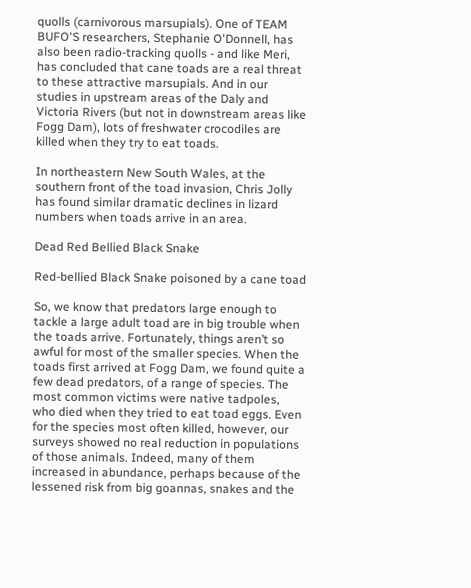quolls (carnivorous marsupials). One of TEAM BUFO'S researchers, Stephanie O'Donnell, has also been radio-tracking quolls - and like Meri, has concluded that cane toads are a real threat to these attractive marsupials. And in our studies in upstream areas of the Daly and Victoria Rivers (but not in downstream areas like Fogg Dam), lots of freshwater crocodiles are killed when they try to eat toads.

In northeastern New South Wales, at the southern front of the toad invasion, Chris Jolly has found similar dramatic declines in lizard numbers when toads arrive in an area.

Dead Red Bellied Black Snake

Red-bellied Black Snake poisoned by a cane toad

So, we know that predators large enough to tackle a large adult toad are in big trouble when the toads arrive. Fortunately, things aren’t so awful for most of the smaller species. When the toads first arrived at Fogg Dam, we found quite a few dead predators, of a range of species. The most common victims were native tadpoles, who died when they tried to eat toad eggs. Even for the species most often killed, however, our surveys showed no real reduction in populations of those animals. Indeed, many of them increased in abundance, perhaps because of the lessened risk from big goannas, snakes and the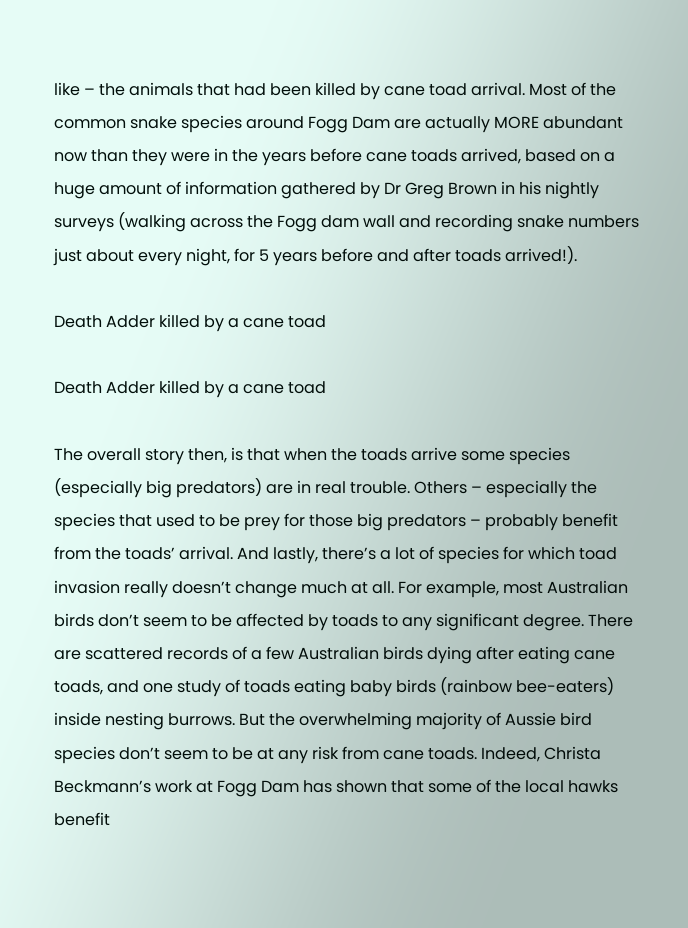like – the animals that had been killed by cane toad arrival. Most of the common snake species around Fogg Dam are actually MORE abundant now than they were in the years before cane toads arrived, based on a huge amount of information gathered by Dr Greg Brown in his nightly surveys (walking across the Fogg dam wall and recording snake numbers just about every night, for 5 years before and after toads arrived!).

Death Adder killed by a cane toad

Death Adder killed by a cane toad

The overall story then, is that when the toads arrive some species (especially big predators) are in real trouble. Others – especially the species that used to be prey for those big predators – probably benefit from the toads’ arrival. And lastly, there’s a lot of species for which toad invasion really doesn’t change much at all. For example, most Australian birds don’t seem to be affected by toads to any significant degree. There are scattered records of a few Australian birds dying after eating cane toads, and one study of toads eating baby birds (rainbow bee-eaters) inside nesting burrows. But the overwhelming majority of Aussie bird species don’t seem to be at any risk from cane toads. Indeed, Christa Beckmann’s work at Fogg Dam has shown that some of the local hawks benefit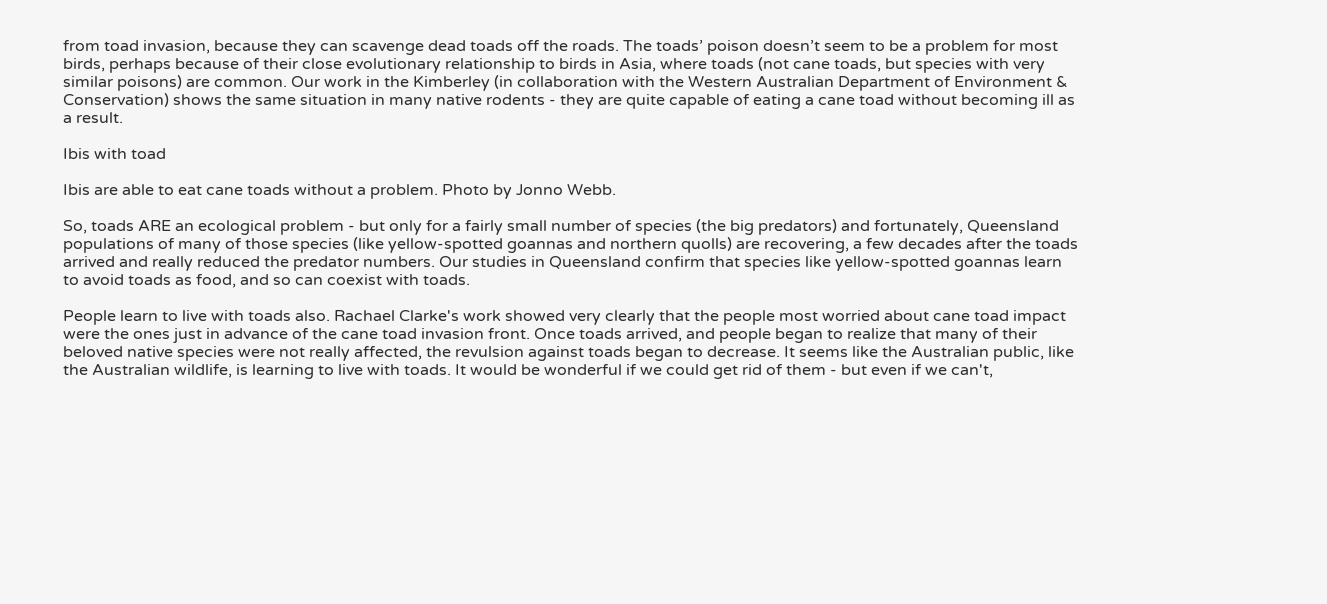from toad invasion, because they can scavenge dead toads off the roads. The toads’ poison doesn’t seem to be a problem for most birds, perhaps because of their close evolutionary relationship to birds in Asia, where toads (not cane toads, but species with very similar poisons) are common. Our work in the Kimberley (in collaboration with the Western Australian Department of Environment & Conservation) shows the same situation in many native rodents - they are quite capable of eating a cane toad without becoming ill as a result.

Ibis with toad

Ibis are able to eat cane toads without a problem. Photo by Jonno Webb.

So, toads ARE an ecological problem - but only for a fairly small number of species (the big predators) and fortunately, Queensland populations of many of those species (like yellow-spotted goannas and northern quolls) are recovering, a few decades after the toads arrived and really reduced the predator numbers. Our studies in Queensland confirm that species like yellow-spotted goannas learn to avoid toads as food, and so can coexist with toads.

People learn to live with toads also. Rachael Clarke's work showed very clearly that the people most worried about cane toad impact were the ones just in advance of the cane toad invasion front. Once toads arrived, and people began to realize that many of their beloved native species were not really affected, the revulsion against toads began to decrease. It seems like the Australian public, like the Australian wildlife, is learning to live with toads. It would be wonderful if we could get rid of them - but even if we can't,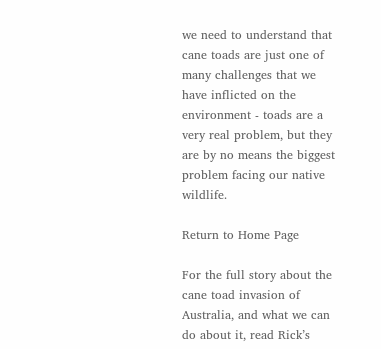we need to understand that cane toads are just one of many challenges that we have inflicted on the environment - toads are a very real problem, but they are by no means the biggest problem facing our native wildlife.

Return to Home Page

For the full story about the cane toad invasion of Australia, and what we can do about it, read Rick’s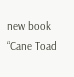new book “Cane Toad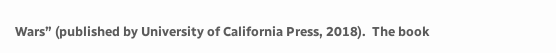Wars” (published by University of California Press, 2018).  The book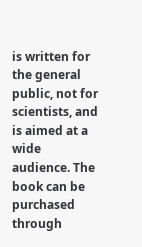is written for the general public, not for scientists, and is aimed at a wide audience. The book can be purchased through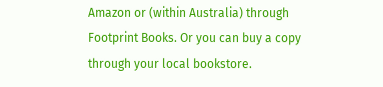Amazon or (within Australia) through Footprint Books. Or you can buy a copy through your local bookstore.